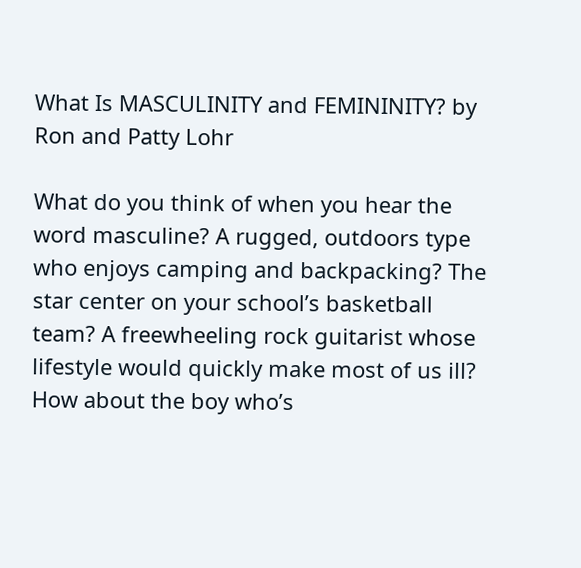What Is MASCULINITY and FEMININITY? by Ron and Patty Lohr

What do you think of when you hear the word masculine? A rugged, outdoors type who enjoys camping and backpacking? The star center on your school’s basketball team? A freewheeling rock guitarist whose lifestyle would quickly make most of us ill? How about the boy who’s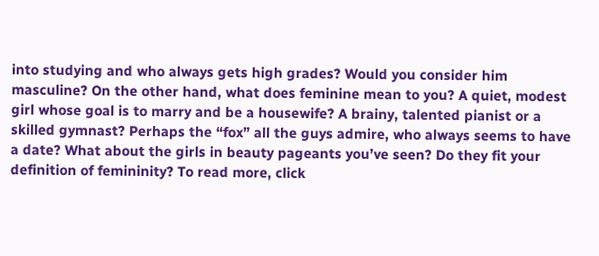into studying and who always gets high grades? Would you consider him masculine? On the other hand, what does feminine mean to you? A quiet, modest girl whose goal is to marry and be a housewife? A brainy, talented pianist or a skilled gymnast? Perhaps the “fox” all the guys admire, who always seems to have a date? What about the girls in beauty pageants you’ve seen? Do they fit your definition of femininity? To read more, click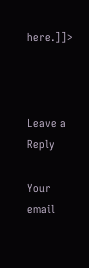here.]]>



Leave a Reply

Your email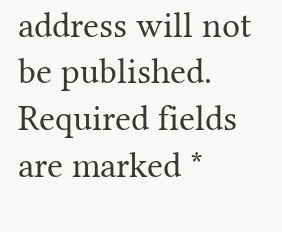address will not be published. Required fields are marked *